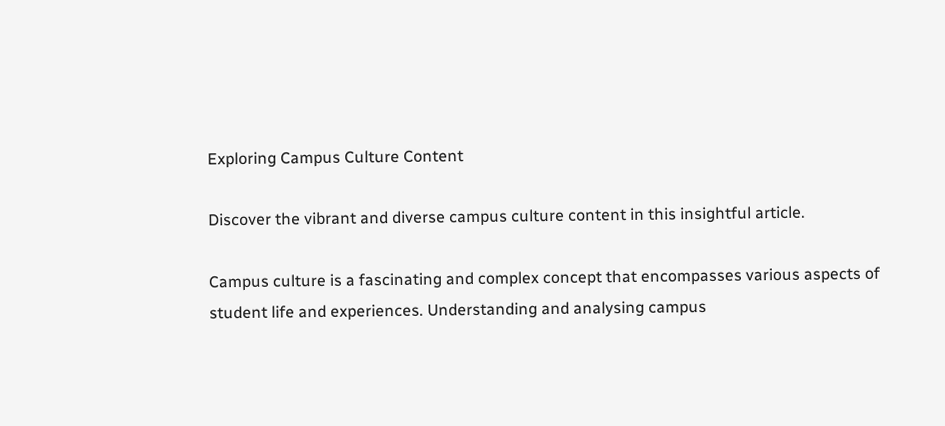Exploring Campus Culture Content

Discover the vibrant and diverse campus culture content in this insightful article.

Campus culture is a fascinating and complex concept that encompasses various aspects of student life and experiences. Understanding and analysing campus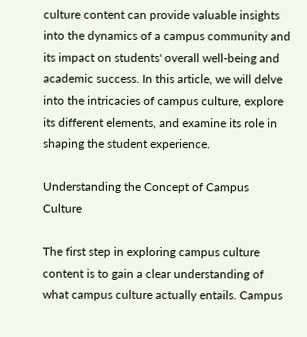culture content can provide valuable insights into the dynamics of a campus community and its impact on students' overall well-being and academic success. In this article, we will delve into the intricacies of campus culture, explore its different elements, and examine its role in shaping the student experience.

Understanding the Concept of Campus Culture

The first step in exploring campus culture content is to gain a clear understanding of what campus culture actually entails. Campus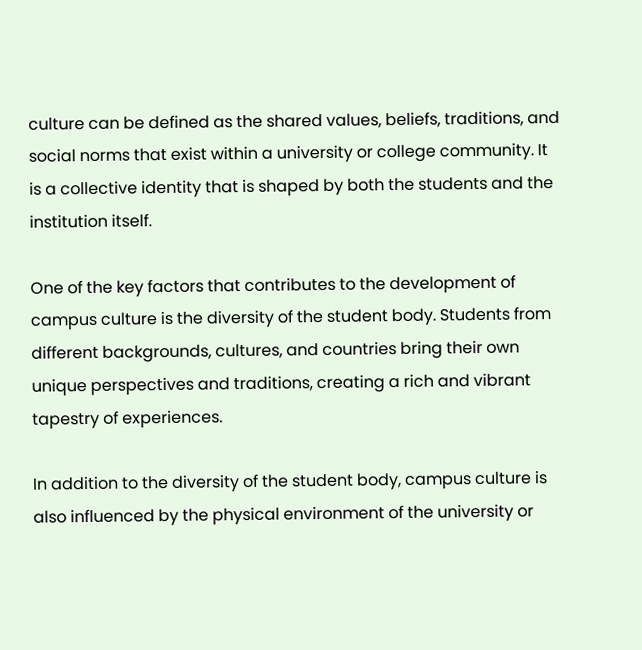culture can be defined as the shared values, beliefs, traditions, and social norms that exist within a university or college community. It is a collective identity that is shaped by both the students and the institution itself.

One of the key factors that contributes to the development of campus culture is the diversity of the student body. Students from different backgrounds, cultures, and countries bring their own unique perspectives and traditions, creating a rich and vibrant tapestry of experiences.

In addition to the diversity of the student body, campus culture is also influenced by the physical environment of the university or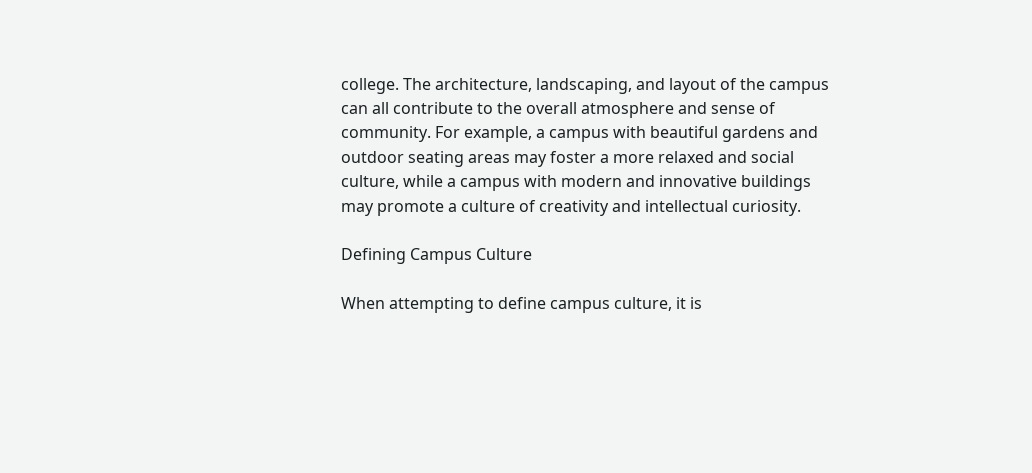college. The architecture, landscaping, and layout of the campus can all contribute to the overall atmosphere and sense of community. For example, a campus with beautiful gardens and outdoor seating areas may foster a more relaxed and social culture, while a campus with modern and innovative buildings may promote a culture of creativity and intellectual curiosity.

Defining Campus Culture

When attempting to define campus culture, it is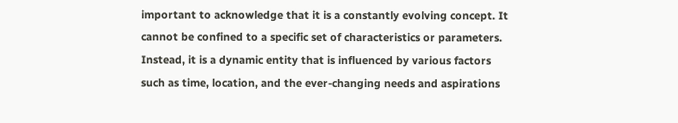important to acknowledge that it is a constantly evolving concept. It cannot be confined to a specific set of characteristics or parameters. Instead, it is a dynamic entity that is influenced by various factors such as time, location, and the ever-changing needs and aspirations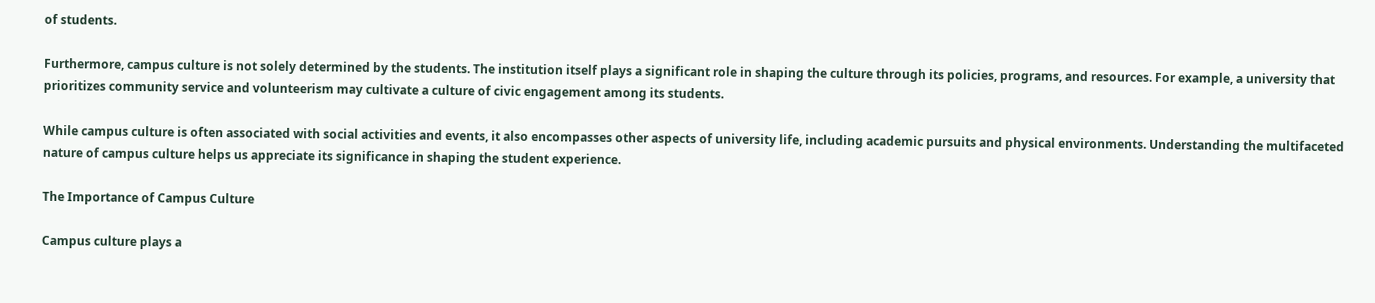of students.

Furthermore, campus culture is not solely determined by the students. The institution itself plays a significant role in shaping the culture through its policies, programs, and resources. For example, a university that prioritizes community service and volunteerism may cultivate a culture of civic engagement among its students.

While campus culture is often associated with social activities and events, it also encompasses other aspects of university life, including academic pursuits and physical environments. Understanding the multifaceted nature of campus culture helps us appreciate its significance in shaping the student experience.

The Importance of Campus Culture

Campus culture plays a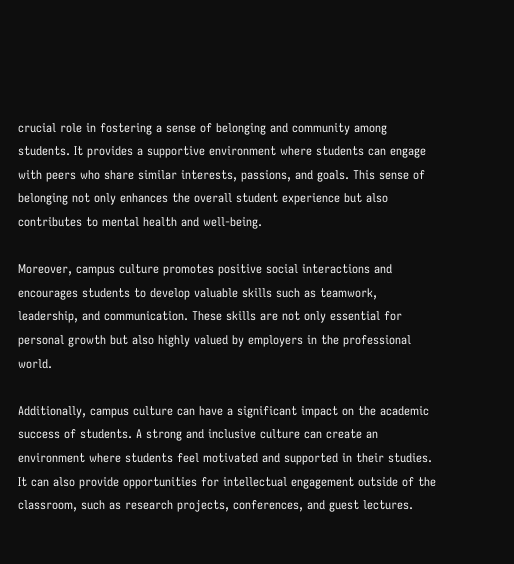crucial role in fostering a sense of belonging and community among students. It provides a supportive environment where students can engage with peers who share similar interests, passions, and goals. This sense of belonging not only enhances the overall student experience but also contributes to mental health and well-being.

Moreover, campus culture promotes positive social interactions and encourages students to develop valuable skills such as teamwork, leadership, and communication. These skills are not only essential for personal growth but also highly valued by employers in the professional world.

Additionally, campus culture can have a significant impact on the academic success of students. A strong and inclusive culture can create an environment where students feel motivated and supported in their studies. It can also provide opportunities for intellectual engagement outside of the classroom, such as research projects, conferences, and guest lectures.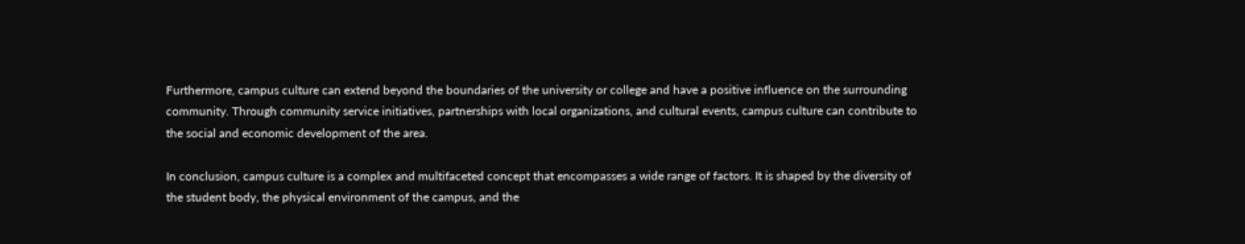Furthermore, campus culture can extend beyond the boundaries of the university or college and have a positive influence on the surrounding community. Through community service initiatives, partnerships with local organizations, and cultural events, campus culture can contribute to the social and economic development of the area.

In conclusion, campus culture is a complex and multifaceted concept that encompasses a wide range of factors. It is shaped by the diversity of the student body, the physical environment of the campus, and the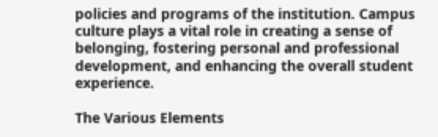policies and programs of the institution. Campus culture plays a vital role in creating a sense of belonging, fostering personal and professional development, and enhancing the overall student experience.

The Various Elements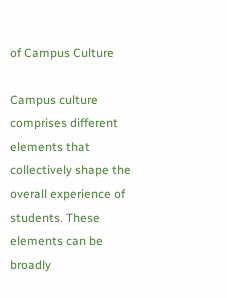of Campus Culture

Campus culture comprises different elements that collectively shape the overall experience of students. These elements can be broadly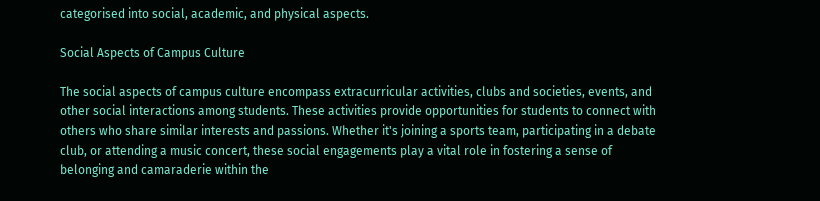categorised into social, academic, and physical aspects.

Social Aspects of Campus Culture

The social aspects of campus culture encompass extracurricular activities, clubs and societies, events, and other social interactions among students. These activities provide opportunities for students to connect with others who share similar interests and passions. Whether it's joining a sports team, participating in a debate club, or attending a music concert, these social engagements play a vital role in fostering a sense of belonging and camaraderie within the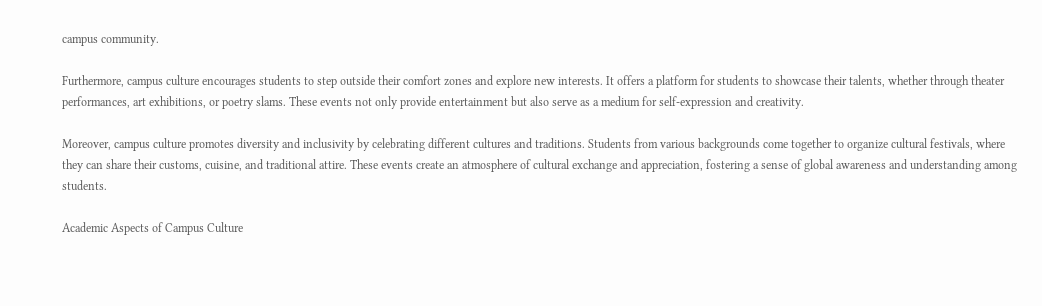campus community.

Furthermore, campus culture encourages students to step outside their comfort zones and explore new interests. It offers a platform for students to showcase their talents, whether through theater performances, art exhibitions, or poetry slams. These events not only provide entertainment but also serve as a medium for self-expression and creativity.

Moreover, campus culture promotes diversity and inclusivity by celebrating different cultures and traditions. Students from various backgrounds come together to organize cultural festivals, where they can share their customs, cuisine, and traditional attire. These events create an atmosphere of cultural exchange and appreciation, fostering a sense of global awareness and understanding among students.

Academic Aspects of Campus Culture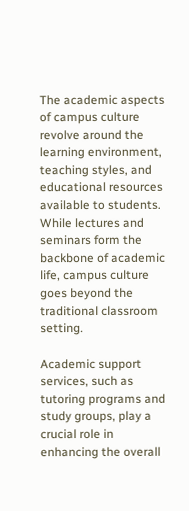The academic aspects of campus culture revolve around the learning environment, teaching styles, and educational resources available to students. While lectures and seminars form the backbone of academic life, campus culture goes beyond the traditional classroom setting.

Academic support services, such as tutoring programs and study groups, play a crucial role in enhancing the overall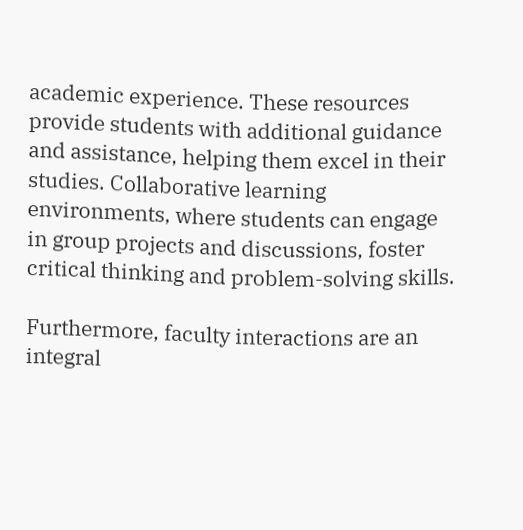academic experience. These resources provide students with additional guidance and assistance, helping them excel in their studies. Collaborative learning environments, where students can engage in group projects and discussions, foster critical thinking and problem-solving skills.

Furthermore, faculty interactions are an integral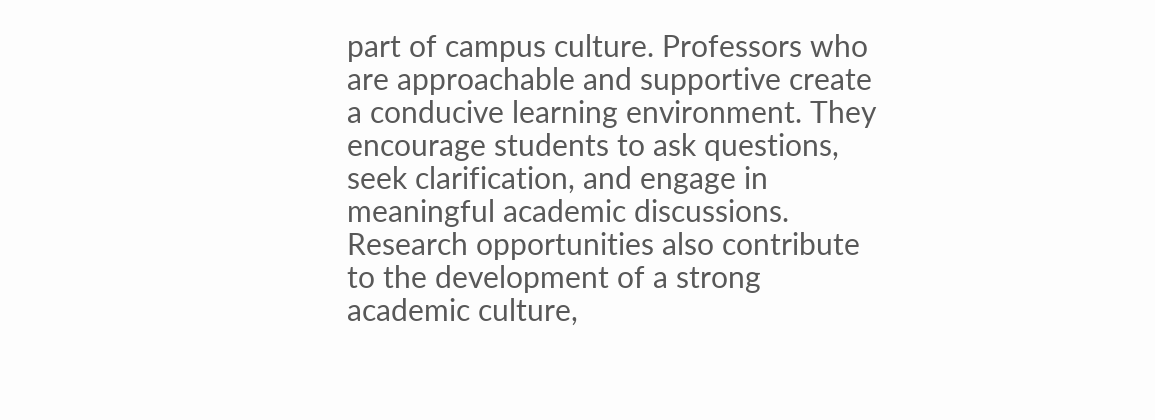part of campus culture. Professors who are approachable and supportive create a conducive learning environment. They encourage students to ask questions, seek clarification, and engage in meaningful academic discussions. Research opportunities also contribute to the development of a strong academic culture,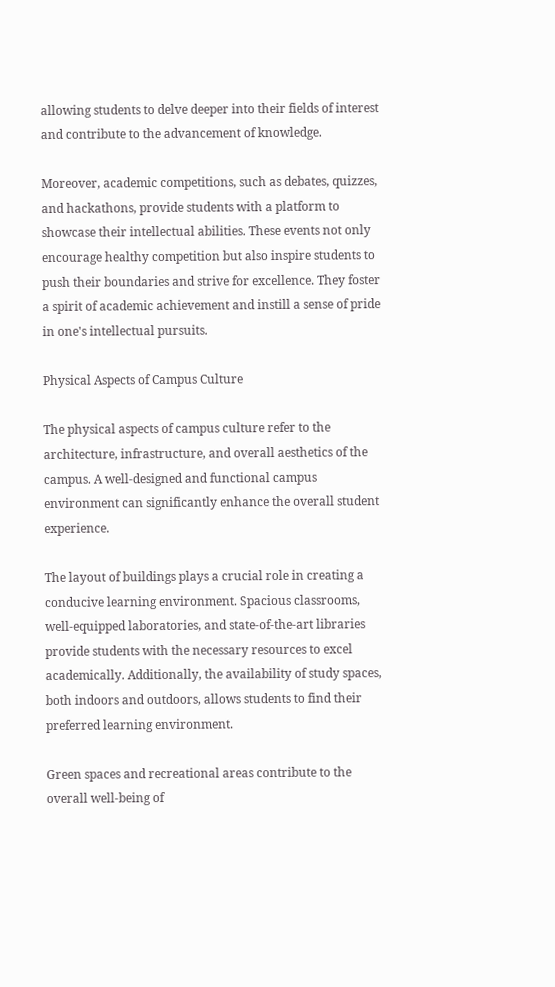allowing students to delve deeper into their fields of interest and contribute to the advancement of knowledge.

Moreover, academic competitions, such as debates, quizzes, and hackathons, provide students with a platform to showcase their intellectual abilities. These events not only encourage healthy competition but also inspire students to push their boundaries and strive for excellence. They foster a spirit of academic achievement and instill a sense of pride in one's intellectual pursuits.

Physical Aspects of Campus Culture

The physical aspects of campus culture refer to the architecture, infrastructure, and overall aesthetics of the campus. A well-designed and functional campus environment can significantly enhance the overall student experience.

The layout of buildings plays a crucial role in creating a conducive learning environment. Spacious classrooms, well-equipped laboratories, and state-of-the-art libraries provide students with the necessary resources to excel academically. Additionally, the availability of study spaces, both indoors and outdoors, allows students to find their preferred learning environment.

Green spaces and recreational areas contribute to the overall well-being of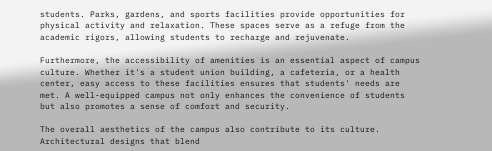students. Parks, gardens, and sports facilities provide opportunities for physical activity and relaxation. These spaces serve as a refuge from the academic rigors, allowing students to recharge and rejuvenate.

Furthermore, the accessibility of amenities is an essential aspect of campus culture. Whether it's a student union building, a cafeteria, or a health center, easy access to these facilities ensures that students' needs are met. A well-equipped campus not only enhances the convenience of students but also promotes a sense of comfort and security.

The overall aesthetics of the campus also contribute to its culture. Architectural designs that blend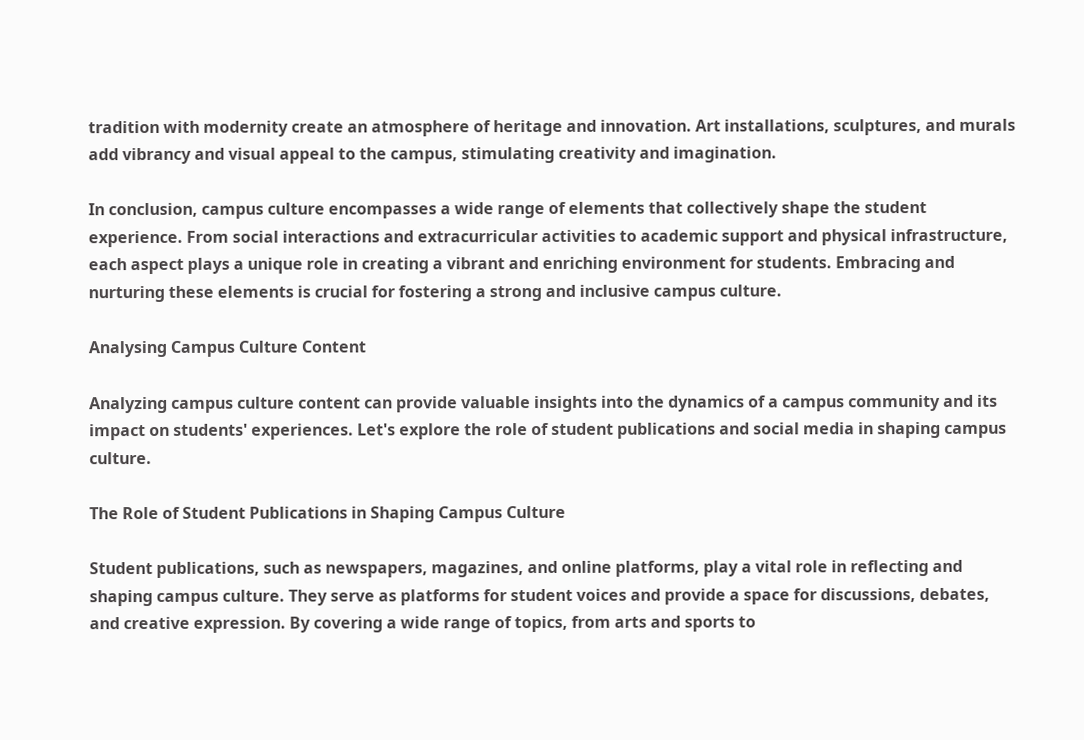tradition with modernity create an atmosphere of heritage and innovation. Art installations, sculptures, and murals add vibrancy and visual appeal to the campus, stimulating creativity and imagination.

In conclusion, campus culture encompasses a wide range of elements that collectively shape the student experience. From social interactions and extracurricular activities to academic support and physical infrastructure, each aspect plays a unique role in creating a vibrant and enriching environment for students. Embracing and nurturing these elements is crucial for fostering a strong and inclusive campus culture.

Analysing Campus Culture Content

Analyzing campus culture content can provide valuable insights into the dynamics of a campus community and its impact on students' experiences. Let's explore the role of student publications and social media in shaping campus culture.

The Role of Student Publications in Shaping Campus Culture

Student publications, such as newspapers, magazines, and online platforms, play a vital role in reflecting and shaping campus culture. They serve as platforms for student voices and provide a space for discussions, debates, and creative expression. By covering a wide range of topics, from arts and sports to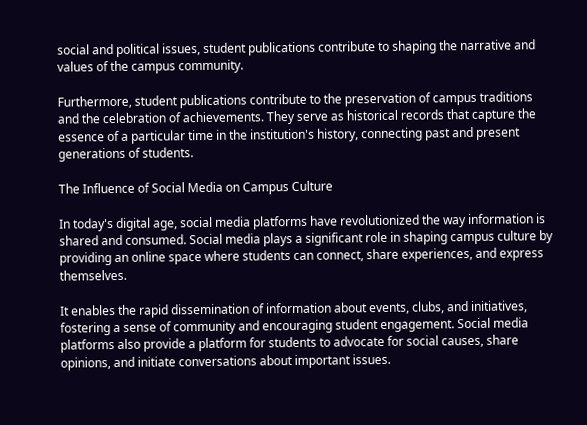social and political issues, student publications contribute to shaping the narrative and values of the campus community.

Furthermore, student publications contribute to the preservation of campus traditions and the celebration of achievements. They serve as historical records that capture the essence of a particular time in the institution's history, connecting past and present generations of students.

The Influence of Social Media on Campus Culture

In today's digital age, social media platforms have revolutionized the way information is shared and consumed. Social media plays a significant role in shaping campus culture by providing an online space where students can connect, share experiences, and express themselves.

It enables the rapid dissemination of information about events, clubs, and initiatives, fostering a sense of community and encouraging student engagement. Social media platforms also provide a platform for students to advocate for social causes, share opinions, and initiate conversations about important issues.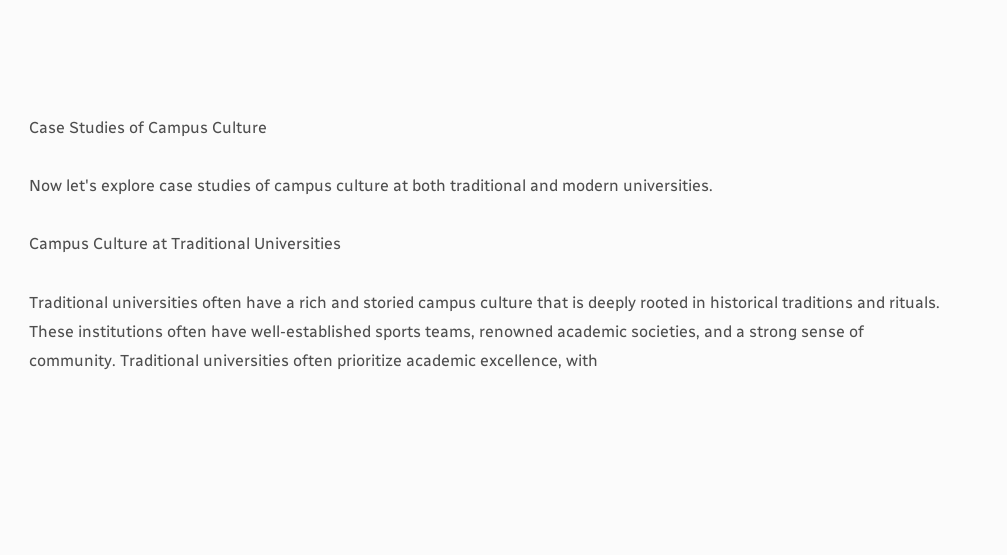Case Studies of Campus Culture

Now let's explore case studies of campus culture at both traditional and modern universities.

Campus Culture at Traditional Universities

Traditional universities often have a rich and storied campus culture that is deeply rooted in historical traditions and rituals. These institutions often have well-established sports teams, renowned academic societies, and a strong sense of community. Traditional universities often prioritize academic excellence, with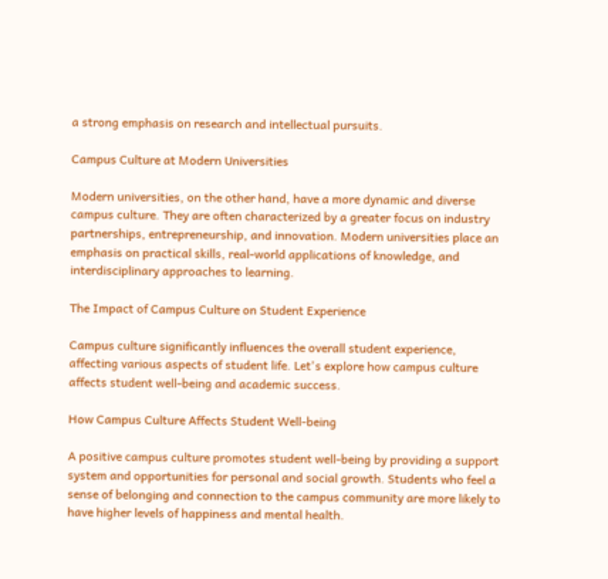a strong emphasis on research and intellectual pursuits.

Campus Culture at Modern Universities

Modern universities, on the other hand, have a more dynamic and diverse campus culture. They are often characterized by a greater focus on industry partnerships, entrepreneurship, and innovation. Modern universities place an emphasis on practical skills, real-world applications of knowledge, and interdisciplinary approaches to learning.

The Impact of Campus Culture on Student Experience

Campus culture significantly influences the overall student experience, affecting various aspects of student life. Let's explore how campus culture affects student well-being and academic success.

How Campus Culture Affects Student Well-being

A positive campus culture promotes student well-being by providing a support system and opportunities for personal and social growth. Students who feel a sense of belonging and connection to the campus community are more likely to have higher levels of happiness and mental health.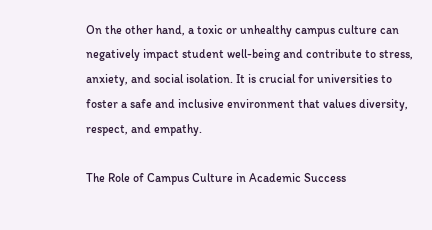On the other hand, a toxic or unhealthy campus culture can negatively impact student well-being and contribute to stress, anxiety, and social isolation. It is crucial for universities to foster a safe and inclusive environment that values diversity, respect, and empathy.

The Role of Campus Culture in Academic Success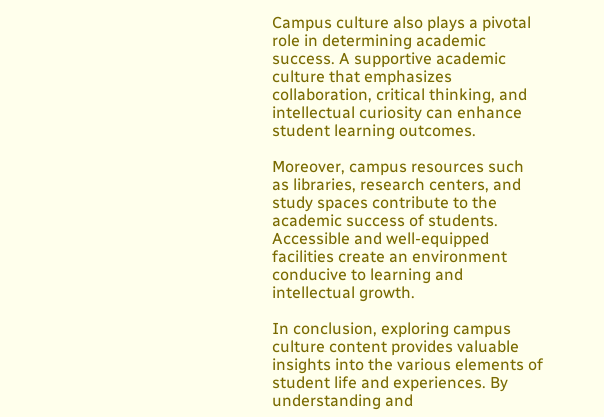Campus culture also plays a pivotal role in determining academic success. A supportive academic culture that emphasizes collaboration, critical thinking, and intellectual curiosity can enhance student learning outcomes.

Moreover, campus resources such as libraries, research centers, and study spaces contribute to the academic success of students. Accessible and well-equipped facilities create an environment conducive to learning and intellectual growth.

In conclusion, exploring campus culture content provides valuable insights into the various elements of student life and experiences. By understanding and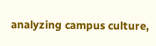analyzing campus culture,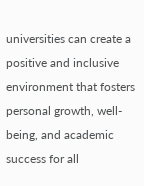universities can create a positive and inclusive environment that fosters personal growth, well-being, and academic success for all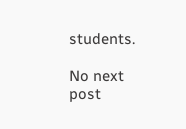students.

No next post